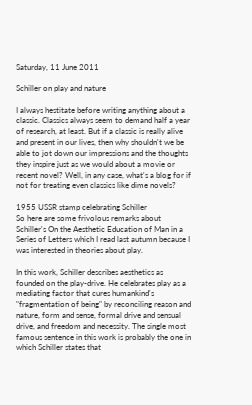Saturday, 11 June 2011

Schiller on play and nature

I always hestitate before writing anything about a classic. Classics always seem to demand half a year of research, at least. But if a classic is really alive and present in our lives, then why shouldn't we be able to jot down our impressions and the thoughts they inspire just as we would about a movie or recent novel? Well, in any case, what's a blog for if not for treating even classics like dime novels?

1955 USSR stamp celebrating Schiller
So here are some frivolous remarks about Schiller's On the Aesthetic Education of Man in a Series of Letters which I read last autumn because I was interested in theories about play.

In this work, Schiller describes aesthetics as founded on the play-drive. He celebrates play as a mediating factor that cures humankind's "fragmentation of being" by reconciling reason and nature, form and sense, formal drive and sensual drive, and freedom and necessity. The single most famous sentence in this work is probably the one in which Schiller states that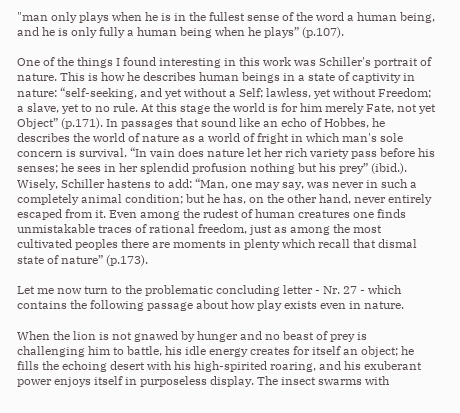"man only plays when he is in the fullest sense of the word a human being, and he is only fully a human being when he plays” (p.107).

One of the things I found interesting in this work was Schiller's portrait of nature. This is how he describes human beings in a state of captivity in nature: “self-seeking, and yet without a Self; lawless, yet without Freedom; a slave, yet to no rule. At this stage the world is for him merely Fate, not yet Object” (p.171). In passages that sound like an echo of Hobbes, he describes the world of nature as a world of fright in which man's sole concern is survival. “In vain does nature let her rich variety pass before his senses; he sees in her splendid profusion nothing but his prey” (ibid.). Wisely, Schiller hastens to add: “Man, one may say, was never in such a completely animal condition; but he has, on the other hand, never entirely escaped from it. Even among the rudest of human creatures one finds unmistakable traces of rational freedom, just as among the most cultivated peoples there are moments in plenty which recall that dismal state of nature” (p.173).

Let me now turn to the problematic concluding letter - Nr. 27 - which contains the following passage about how play exists even in nature.

When the lion is not gnawed by hunger and no beast of prey is challenging him to battle, his idle energy creates for itself an object; he fills the echoing desert with his high-spirited roaring, and his exuberant power enjoys itself in purposeless display. The insect swarms with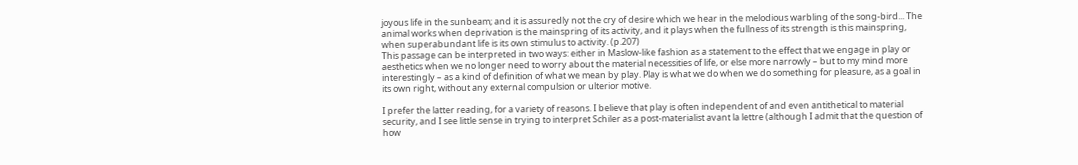joyous life in the sunbeam; and it is assuredly not the cry of desire which we hear in the melodious warbling of the song-bird... The animal works when deprivation is the mainspring of its activity, and it plays when the fullness of its strength is this mainspring, when superabundant life is its own stimulus to activity. (p.207)
This passage can be interpreted in two ways: either in Maslow-like fashion as a statement to the effect that we engage in play or aesthetics when we no longer need to worry about the material necessities of life, or else more narrowly – but to my mind more interestingly – as a kind of definition of what we mean by play. Play is what we do when we do something for pleasure, as a goal in its own right, without any external compulsion or ulterior motive.

I prefer the latter reading, for a variety of reasons. I believe that play is often independent of and even antithetical to material security, and I see little sense in trying to interpret Schiler as a post-materialist avant la lettre (although I admit that the question of how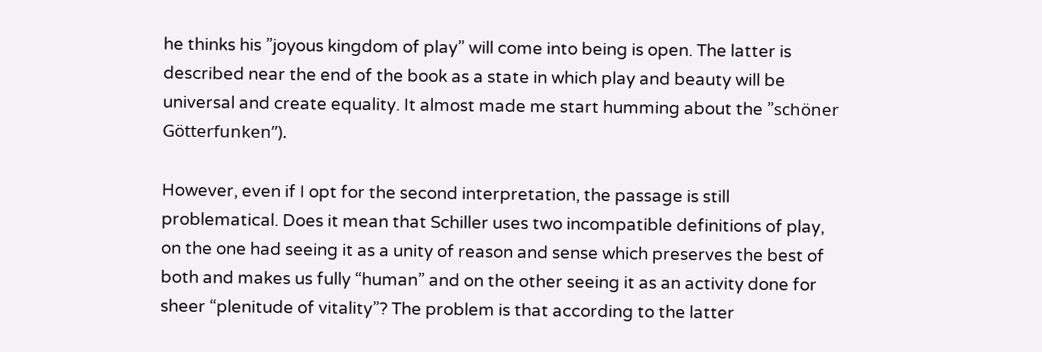he thinks his ”joyous kingdom of play” will come into being is open. The latter is described near the end of the book as a state in which play and beauty will be universal and create equality. It almost made me start humming about the ”schöner Götterfunken”).

However, even if I opt for the second interpretation, the passage is still problematical. Does it mean that Schiller uses two incompatible definitions of play, on the one had seeing it as a unity of reason and sense which preserves the best of both and makes us fully “human” and on the other seeing it as an activity done for sheer “plenitude of vitality”? The problem is that according to the latter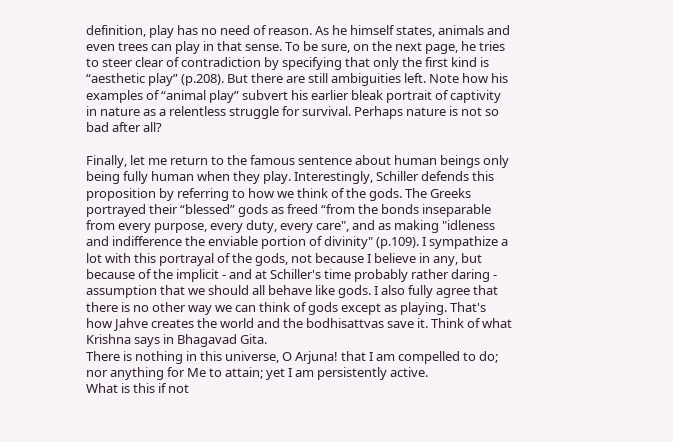definition, play has no need of reason. As he himself states, animals and even trees can play in that sense. To be sure, on the next page, he tries to steer clear of contradiction by specifying that only the first kind is “aesthetic play” (p.208). But there are still ambiguities left. Note how his examples of “animal play” subvert his earlier bleak portrait of captivity in nature as a relentless struggle for survival. Perhaps nature is not so bad after all?

Finally, let me return to the famous sentence about human beings only being fully human when they play. Interestingly, Schiller defends this proposition by referring to how we think of the gods. The Greeks portrayed their “blessed” gods as freed “from the bonds inseparable from every purpose, every duty, every care", and as making "idleness and indifference the enviable portion of divinity" (p.109). I sympathize a lot with this portrayal of the gods, not because I believe in any, but because of the implicit - and at Schiller's time probably rather daring - assumption that we should all behave like gods. I also fully agree that there is no other way we can think of gods except as playing. That's how Jahve creates the world and the bodhisattvas save it. Think of what Krishna says in Bhagavad Gita.
There is nothing in this universe, O Arjuna! that I am compelled to do; nor anything for Me to attain; yet I am persistently active.
What is this if not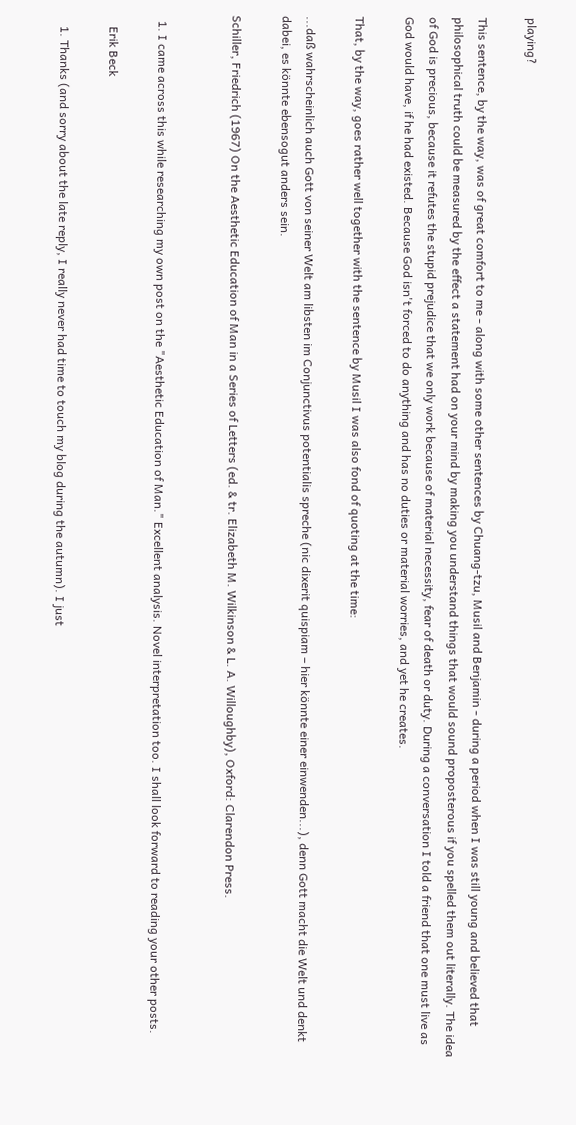playing?

This sentence, by the way, was of great comfort to me - along with some other sentences by Chuang-tzu, Musil and Benjamin - during a period when I was still young and believed that philosophical truth could be measured by the effect a statement had on your mind by making you understand things that would sound proposterous if you spelled them out literally. The idea of God is precious, because it refutes the stupid prejudice that we only work because of material necessity, fear of death or duty. During a conversation I told a friend that one must live as God would have, if he had existed. Because God isn't forced to do anything and has no duties or material worries, and yet he creates.

That, by the way, goes rather well together with the sentence by Musil I was also fond of quoting at the time:

...daß wahrscheinlich auch Gott von seiner Welt am libsten im Conjunctivus potentialis spreche (nic dixerit quispiam – hier könnte einer einwenden...), denn Gott macht die Welt und denkt dabei, es könnte ebensogut anders sein.

Schiller, Friedrich (1967) On the Aesthetic Education of Man in a Series of Letters (ed. & tr. Elizabeth M. Wilkinson & L. A. Willoughby), Oxford: Clarendon Press.


  1. I came across this while researching my own post on the "Aesthetic Education of Man." Excellent analysis. Novel interpretation too. I shall look forward to reading your other posts.

    Erik Beck

    1. Thanks (and sorry about the late reply, I really never had time to touch my blog during the autumn). I just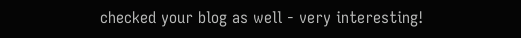checked your blog as well - very interesting!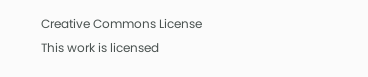Creative Commons License
This work is licensed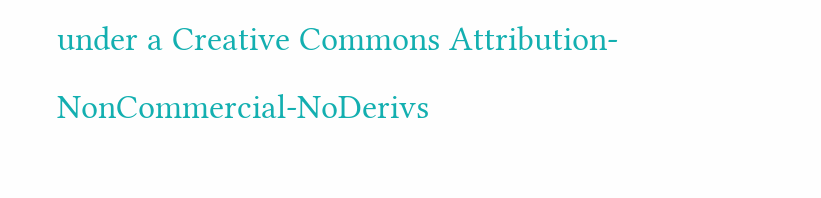under a Creative Commons Attribution-NonCommercial-NoDerivs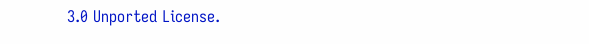3.0 Unported License.